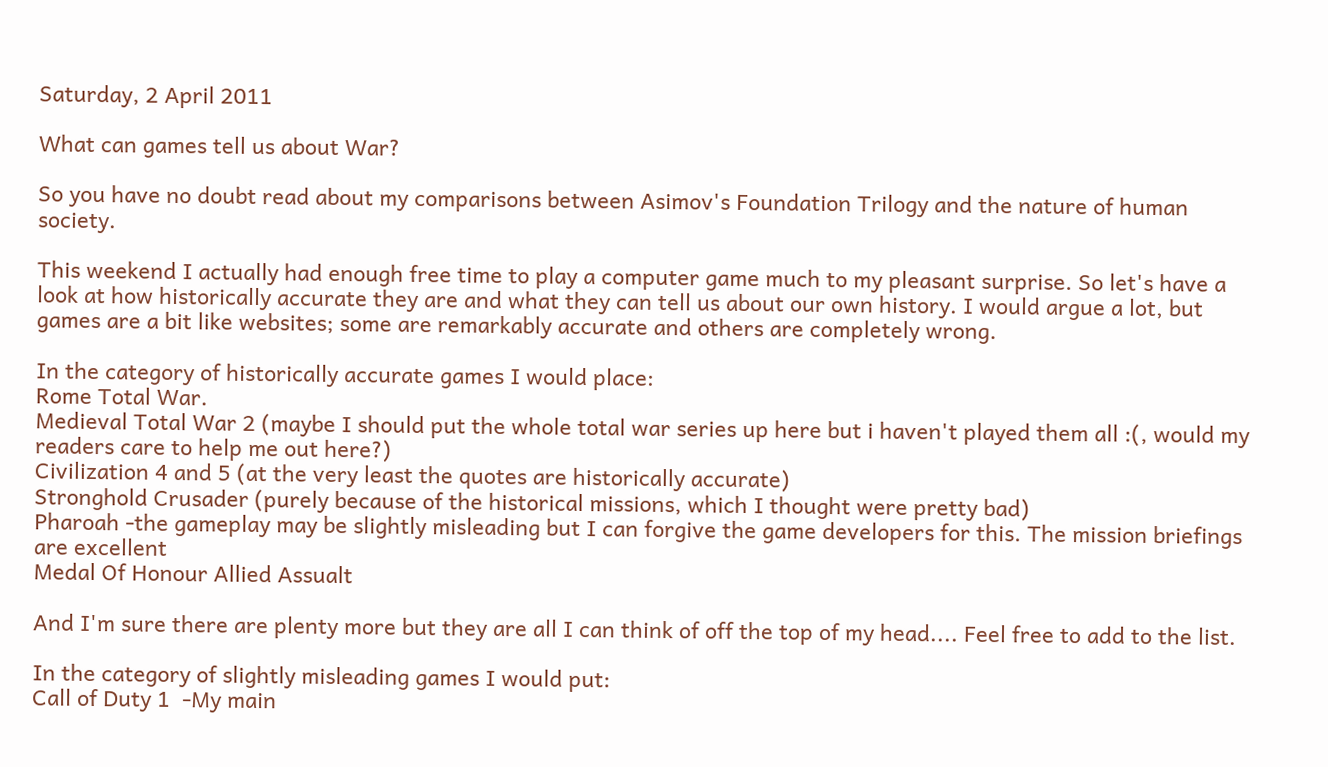Saturday, 2 April 2011

What can games tell us about War?

So you have no doubt read about my comparisons between Asimov's Foundation Trilogy and the nature of human society.

This weekend I actually had enough free time to play a computer game much to my pleasant surprise. So let's have a look at how historically accurate they are and what they can tell us about our own history. I would argue a lot, but games are a bit like websites; some are remarkably accurate and others are completely wrong.

In the category of historically accurate games I would place:
Rome Total War.
Medieval Total War 2 (maybe I should put the whole total war series up here but i haven't played them all :(, would my readers care to help me out here?)
Civilization 4 and 5 (at the very least the quotes are historically accurate)
Stronghold Crusader (purely because of the historical missions, which I thought were pretty bad)
Pharoah -the gameplay may be slightly misleading but I can forgive the game developers for this. The mission briefings are excellent
Medal Of Honour Allied Assualt

And I'm sure there are plenty more but they are all I can think of off the top of my head.... Feel free to add to the list.

In the category of slightly misleading games I would put:
Call of Duty 1  -My main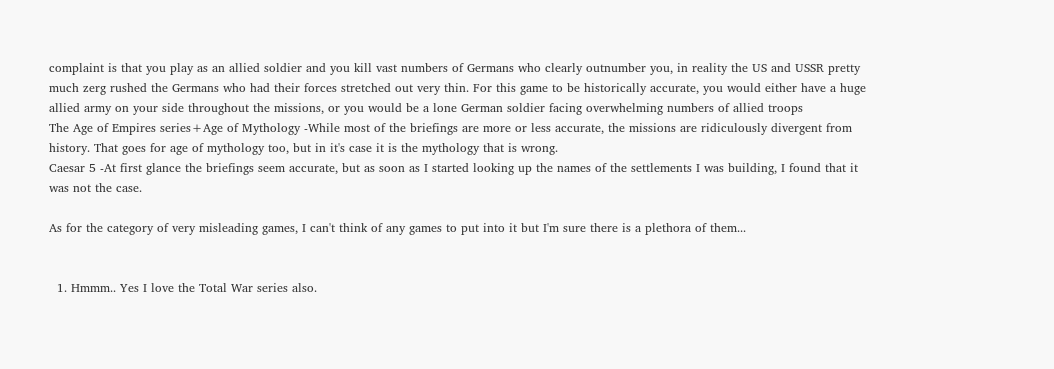complaint is that you play as an allied soldier and you kill vast numbers of Germans who clearly outnumber you, in reality the US and USSR pretty much zerg rushed the Germans who had their forces stretched out very thin. For this game to be historically accurate, you would either have a huge allied army on your side throughout the missions, or you would be a lone German soldier facing overwhelming numbers of allied troops
The Age of Empires series+Age of Mythology -While most of the briefings are more or less accurate, the missions are ridiculously divergent from history. That goes for age of mythology too, but in it's case it is the mythology that is wrong.
Caesar 5 -At first glance the briefings seem accurate, but as soon as I started looking up the names of the settlements I was building, I found that it was not the case.

As for the category of very misleading games, I can't think of any games to put into it but I'm sure there is a plethora of them...


  1. Hmmm.. Yes I love the Total War series also.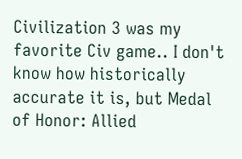Civilization 3 was my favorite Civ game.. I don't know how historically accurate it is, but Medal of Honor: Allied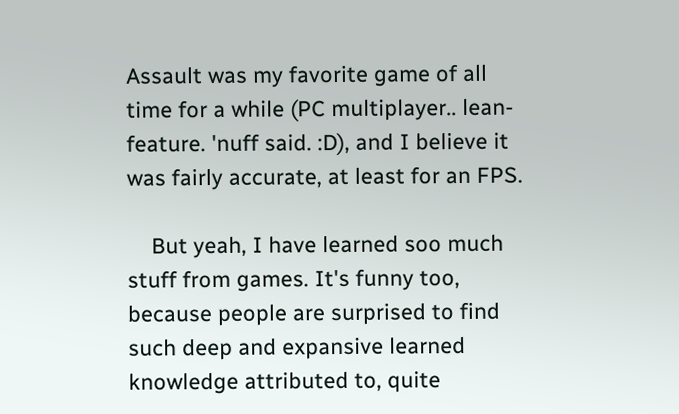Assault was my favorite game of all time for a while (PC multiplayer.. lean-feature. 'nuff said. :D), and I believe it was fairly accurate, at least for an FPS.

    But yeah, I have learned soo much stuff from games. It's funny too, because people are surprised to find such deep and expansive learned knowledge attributed to, quite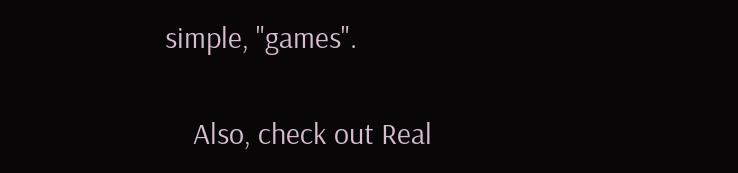simple, "games".

    Also, check out Real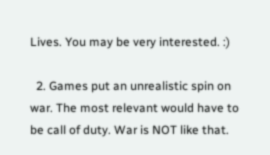Lives. You may be very interested. :)

  2. Games put an unrealistic spin on war. The most relevant would have to be call of duty. War is NOT like that.